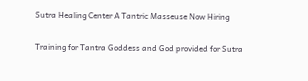Sutra Healing Center A Tantric Masseuse Now Hiring

Training for Tantra Goddess and God provided for Sutra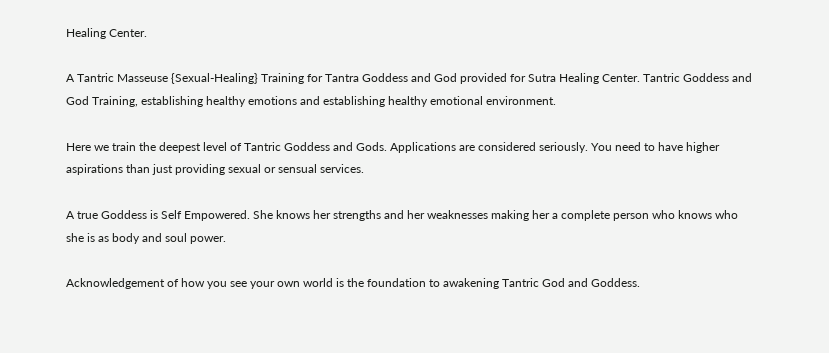Healing Center.

A Tantric Masseuse {Sexual-Healing} Training for Tantra Goddess and God provided for Sutra Healing Center. Tantric Goddess and God Training, establishing healthy emotions and establishing healthy emotional environment.

Here we train the deepest level of Tantric Goddess and Gods. Applications are considered seriously. You need to have higher aspirations than just providing sexual or sensual services.

A true Goddess is Self Empowered. She knows her strengths and her weaknesses making her a complete person who knows who she is as body and soul power.

Acknowledgement of how you see your own world is the foundation to awakening Tantric God and Goddess.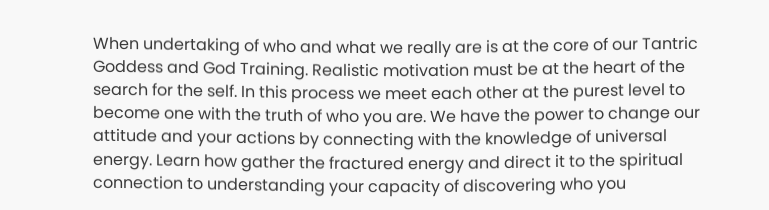When undertaking of who and what we really are is at the core of our Tantric Goddess and God Training. Realistic motivation must be at the heart of the search for the self. In this process we meet each other at the purest level to become one with the truth of who you are. We have the power to change our attitude and your actions by connecting with the knowledge of universal energy. Learn how gather the fractured energy and direct it to the spiritual connection to understanding your capacity of discovering who you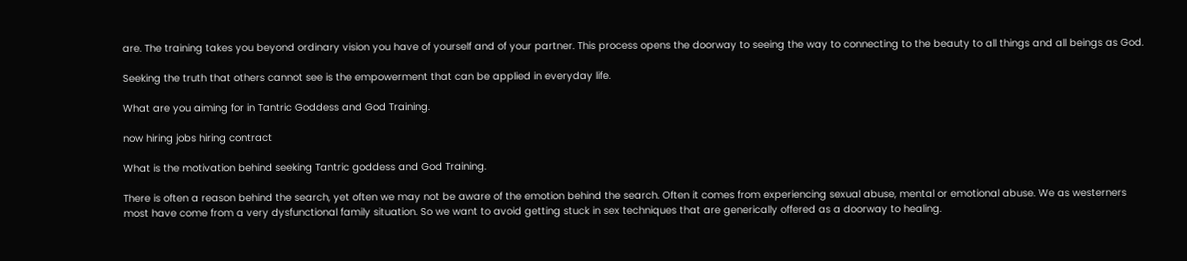are. The training takes you beyond ordinary vision you have of yourself and of your partner. This process opens the doorway to seeing the way to connecting to the beauty to all things and all beings as God.

Seeking the truth that others cannot see is the empowerment that can be applied in everyday life.

What are you aiming for in Tantric Goddess and God Training.

now hiring jobs hiring contract

What is the motivation behind seeking Tantric goddess and God Training.

There is often a reason behind the search, yet often we may not be aware of the emotion behind the search. Often it comes from experiencing sexual abuse, mental or emotional abuse. We as westerners most have come from a very dysfunctional family situation. So we want to avoid getting stuck in sex techniques that are generically offered as a doorway to healing.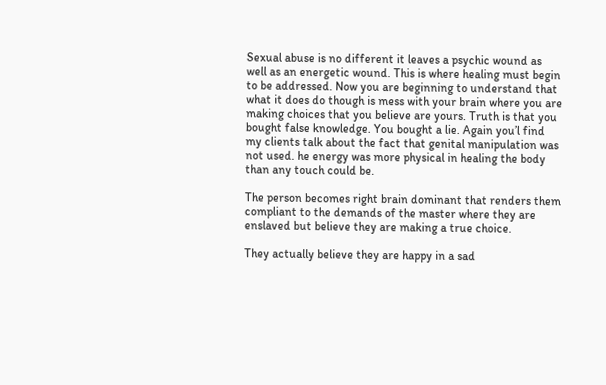Sexual abuse is no different it leaves a psychic wound as well as an energetic wound. This is where healing must begin to be addressed. Now you are beginning to understand that what it does do though is mess with your brain where you are making choices that you believe are yours. Truth is that you bought false knowledge. You bought a lie. Again you’l find my clients talk about the fact that genital manipulation was not used. he energy was more physical in healing the body than any touch could be.

The person becomes right brain dominant that renders them compliant to the demands of the master where they are enslaved but believe they are making a true choice.

They actually believe they are happy in a sad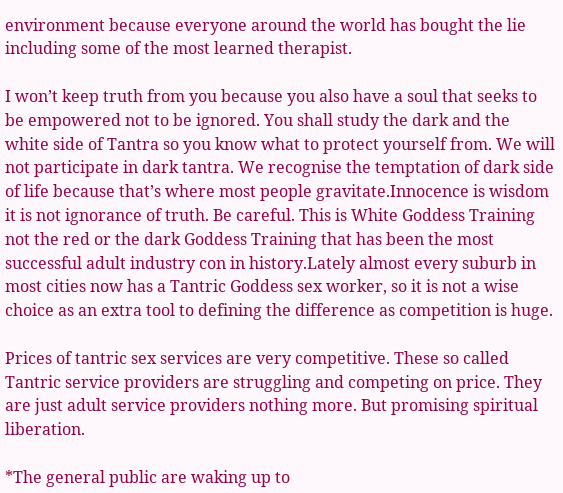environment because everyone around the world has bought the lie including some of the most learned therapist.

I won’t keep truth from you because you also have a soul that seeks to be empowered not to be ignored. You shall study the dark and the white side of Tantra so you know what to protect yourself from. We will not participate in dark tantra. We recognise the temptation of dark side of life because that’s where most people gravitate.Innocence is wisdom it is not ignorance of truth. Be careful. This is White Goddess Training not the red or the dark Goddess Training that has been the most successful adult industry con in history.Lately almost every suburb in most cities now has a Tantric Goddess sex worker, so it is not a wise choice as an extra tool to defining the difference as competition is huge.

Prices of tantric sex services are very competitive. These so called Tantric service providers are struggling and competing on price. They are just adult service providers nothing more. But promising spiritual liberation.

*The general public are waking up to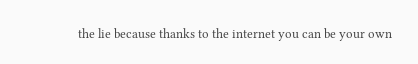the lie because thanks to the internet you can be your own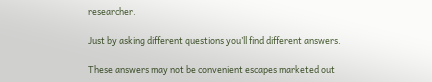researcher.

Just by asking different questions you’ll find different answers.

These answers may not be convenient escapes marketed out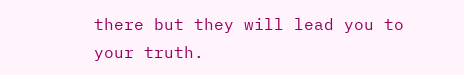there but they will lead you to your truth.